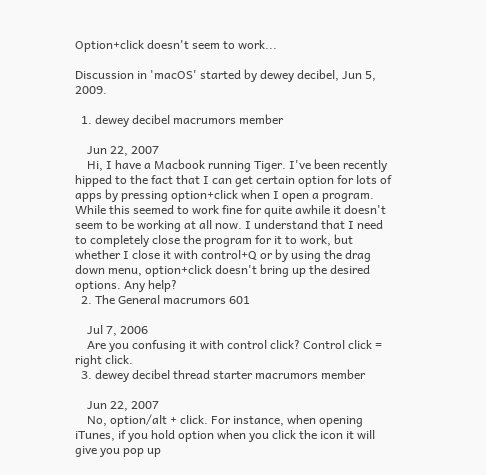Option+click doesn't seem to work...

Discussion in 'macOS' started by dewey decibel, Jun 5, 2009.

  1. dewey decibel macrumors member

    Jun 22, 2007
    Hi, I have a Macbook running Tiger. I've been recently hipped to the fact that I can get certain option for lots of apps by pressing option+click when I open a program. While this seemed to work fine for quite awhile it doesn't seem to be working at all now. I understand that I need to completely close the program for it to work, but whether I close it with control+Q or by using the drag down menu, option+click doesn't bring up the desired options. Any help?
  2. The General macrumors 601

    Jul 7, 2006
    Are you confusing it with control click? Control click = right click.
  3. dewey decibel thread starter macrumors member

    Jun 22, 2007
    No, option/alt + click. For instance, when opening iTunes, if you hold option when you click the icon it will give you pop up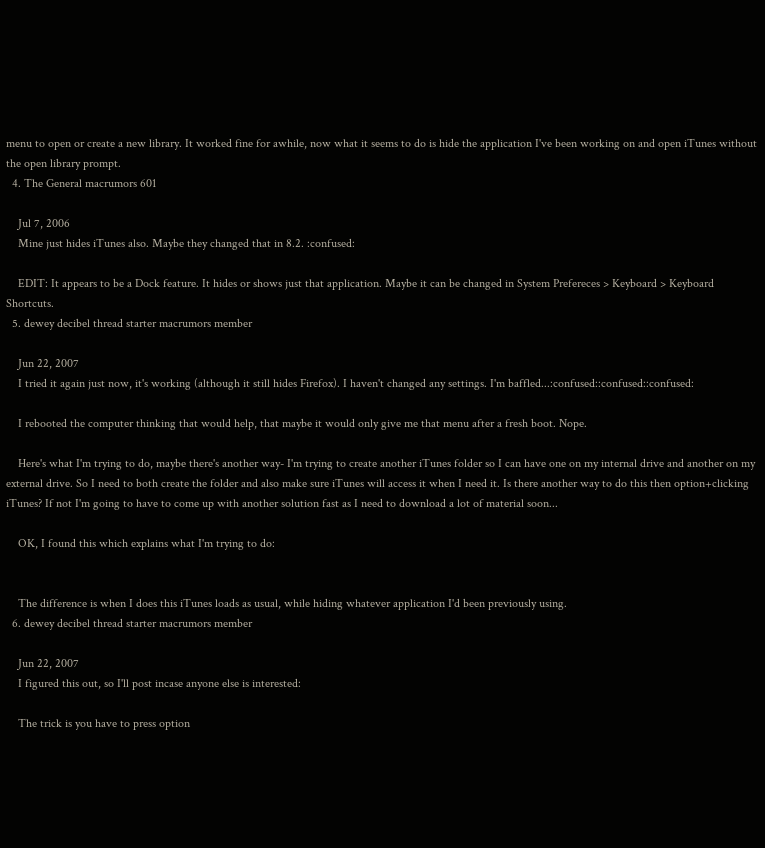menu to open or create a new library. It worked fine for awhile, now what it seems to do is hide the application I've been working on and open iTunes without the open library prompt.
  4. The General macrumors 601

    Jul 7, 2006
    Mine just hides iTunes also. Maybe they changed that in 8.2. :confused:

    EDIT: It appears to be a Dock feature. It hides or shows just that application. Maybe it can be changed in System Prefereces > Keyboard > Keyboard Shortcuts.
  5. dewey decibel thread starter macrumors member

    Jun 22, 2007
    I tried it again just now, it's working (although it still hides Firefox). I haven't changed any settings. I'm baffled...:confused::confused::confused:

    I rebooted the computer thinking that would help, that maybe it would only give me that menu after a fresh boot. Nope.

    Here's what I'm trying to do, maybe there's another way- I'm trying to create another iTunes folder so I can have one on my internal drive and another on my external drive. So I need to both create the folder and also make sure iTunes will access it when I need it. Is there another way to do this then option+clicking iTunes? If not I'm going to have to come up with another solution fast as I need to download a lot of material soon...

    OK, I found this which explains what I'm trying to do:


    The difference is when I does this iTunes loads as usual, while hiding whatever application I'd been previously using.
  6. dewey decibel thread starter macrumors member

    Jun 22, 2007
    I figured this out, so I'll post incase anyone else is interested:

    The trick is you have to press option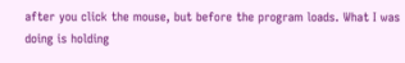after you click the mouse, but before the program loads. What I was doing is holding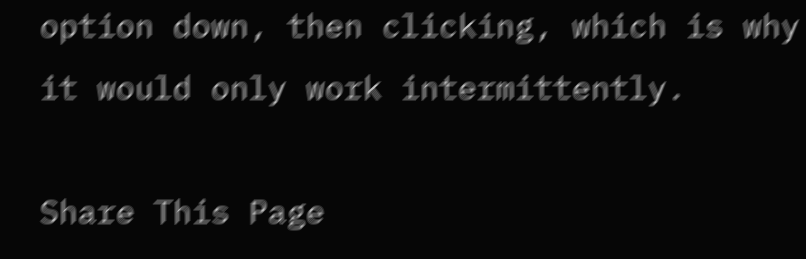option down, then clicking, which is why it would only work intermittently.

Share This Page